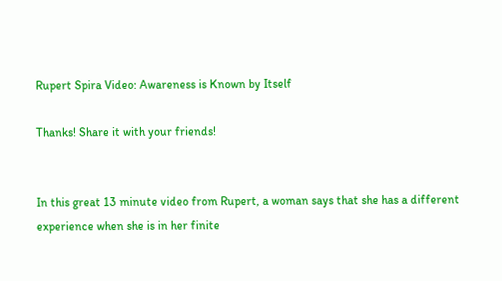Rupert Spira Video: Awareness is Known by Itself

Thanks! Share it with your friends!


In this great 13 minute video from Rupert, a woman says that she has a different experience when she is in her finite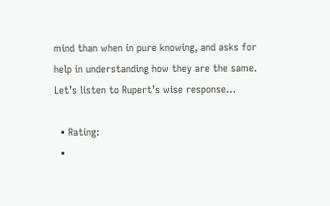mind than when in pure knowing, and asks for help in understanding how they are the same.  Let’s listen to Rupert’s wise response…

  • Rating:
  •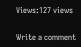Views:127 views


Write a comment